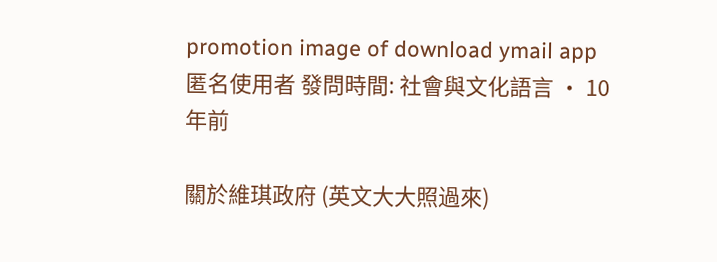promotion image of download ymail app
匿名使用者 發問時間: 社會與文化語言 · 10 年前

關於維琪政府 (英文大大照過來)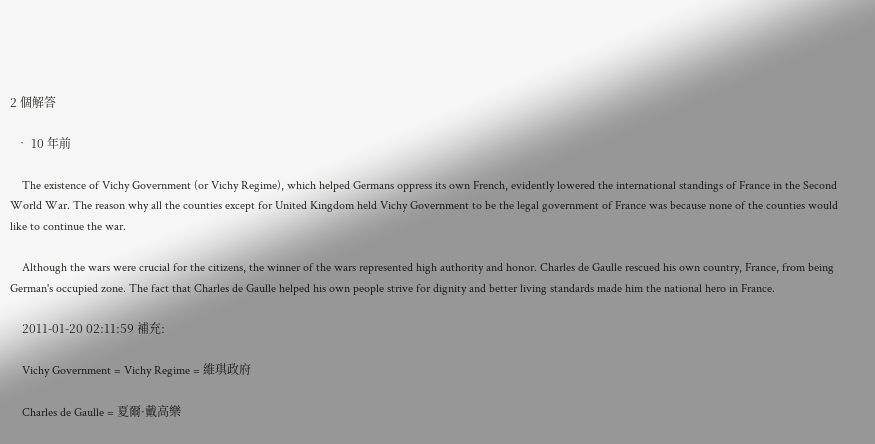2 個解答

  • 10 年前

    The existence of Vichy Government (or Vichy Regime), which helped Germans oppress its own French, evidently lowered the international standings of France in the Second World War. The reason why all the counties except for United Kingdom held Vichy Government to be the legal government of France was because none of the counties would like to continue the war.

    Although the wars were crucial for the citizens, the winner of the wars represented high authority and honor. Charles de Gaulle rescued his own country, France, from being German's occupied zone. The fact that Charles de Gaulle helped his own people strive for dignity and better living standards made him the national hero in France.

    2011-01-20 02:11:59 補充:

    Vichy Government = Vichy Regime = 維琪政府

    Charles de Gaulle = 夏爾·戴高樂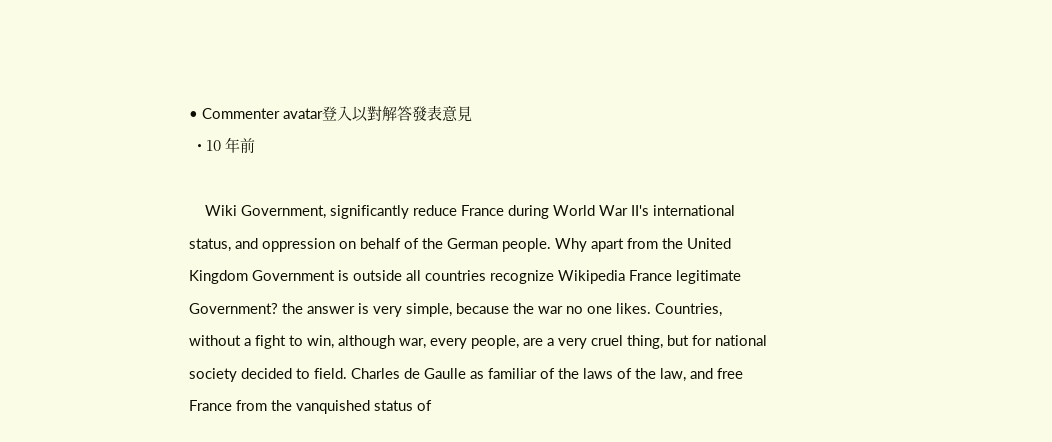• Commenter avatar登入以對解答發表意見
  • 10 年前

    Wiki Government, significantly reduce France during World War II's international status, and oppression on behalf of the German people. Why apart from the United Kingdom Government is outside all countries recognize Wikipedia France legitimate Government? the answer is very simple, because the war no one likes. Countries, without a fight to win, although war, every people, are a very cruel thing, but for national society decided to field. Charles de Gaulle as familiar of the laws of the law, and free France from the vanquished status of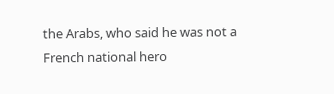the Arabs, who said he was not a French national hero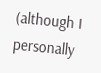(although I personally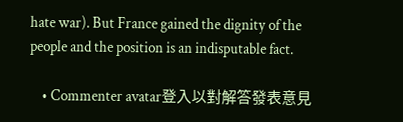hate war). But France gained the dignity of the people and the position is an indisputable fact.

    • Commenter avatar登入以對解答發表意見